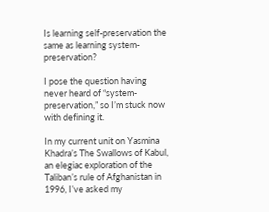Is learning self-preservation the same as learning system-preservation?

I pose the question having never heard of “system-preservation,” so I’m stuck now with defining it.

In my current unit on Yasmina Khadra’s The Swallows of Kabul, an elegiac exploration of the Taliban’s rule of Afghanistan in 1996, I’ve asked my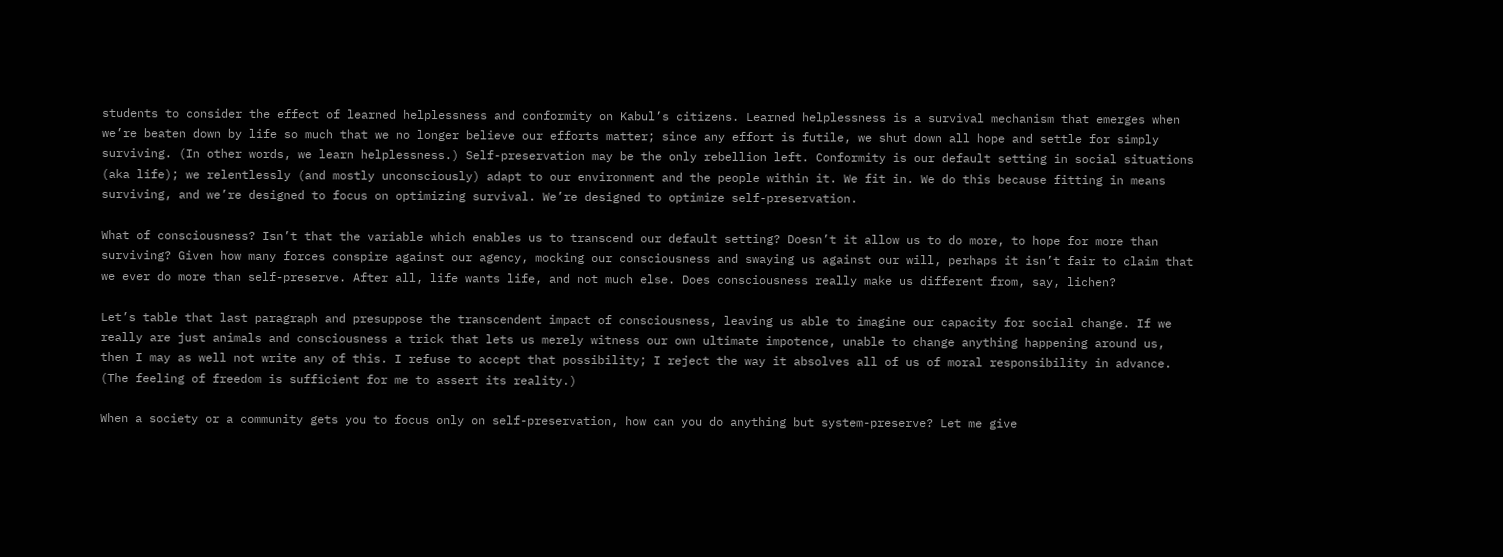students to consider the effect of learned helplessness and conformity on Kabul’s citizens. Learned helplessness is a survival mechanism that emerges when we’re beaten down by life so much that we no longer believe our efforts matter; since any effort is futile, we shut down all hope and settle for simply surviving. (In other words, we learn helplessness.) Self-preservation may be the only rebellion left. Conformity is our default setting in social situations (aka life); we relentlessly (and mostly unconsciously) adapt to our environment and the people within it. We fit in. We do this because fitting in means surviving, and we’re designed to focus on optimizing survival. We’re designed to optimize self-preservation.

What of consciousness? Isn’t that the variable which enables us to transcend our default setting? Doesn’t it allow us to do more, to hope for more than surviving? Given how many forces conspire against our agency, mocking our consciousness and swaying us against our will, perhaps it isn’t fair to claim that we ever do more than self-preserve. After all, life wants life, and not much else. Does consciousness really make us different from, say, lichen?

Let’s table that last paragraph and presuppose the transcendent impact of consciousness, leaving us able to imagine our capacity for social change. If we really are just animals and consciousness a trick that lets us merely witness our own ultimate impotence, unable to change anything happening around us, then I may as well not write any of this. I refuse to accept that possibility; I reject the way it absolves all of us of moral responsibility in advance. (The feeling of freedom is sufficient for me to assert its reality.)

When a society or a community gets you to focus only on self-preservation, how can you do anything but system-preserve? Let me give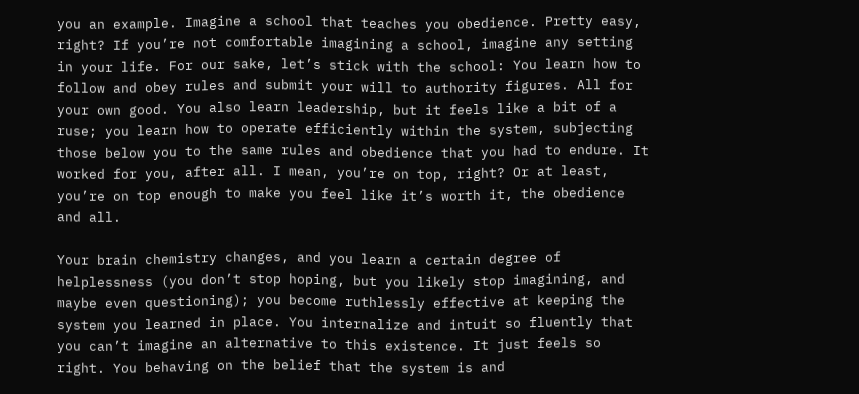you an example. Imagine a school that teaches you obedience. Pretty easy, right? If you’re not comfortable imagining a school, imagine any setting in your life. For our sake, let’s stick with the school: You learn how to follow and obey rules and submit your will to authority figures. All for your own good. You also learn leadership, but it feels like a bit of a ruse; you learn how to operate efficiently within the system, subjecting those below you to the same rules and obedience that you had to endure. It worked for you, after all. I mean, you’re on top, right? Or at least, you’re on top enough to make you feel like it’s worth it, the obedience and all.

Your brain chemistry changes, and you learn a certain degree of helplessness (you don’t stop hoping, but you likely stop imagining, and maybe even questioning); you become ruthlessly effective at keeping the system you learned in place. You internalize and intuit so fluently that you can’t imagine an alternative to this existence. It just feels so right. You behaving on the belief that the system is and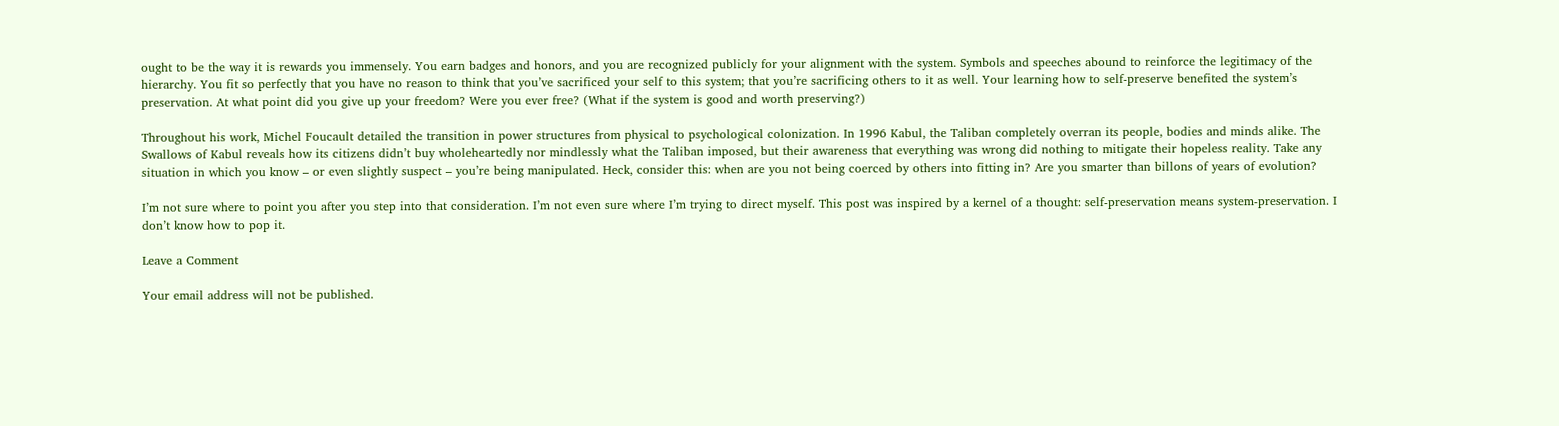ought to be the way it is rewards you immensely. You earn badges and honors, and you are recognized publicly for your alignment with the system. Symbols and speeches abound to reinforce the legitimacy of the hierarchy. You fit so perfectly that you have no reason to think that you’ve sacrificed your self to this system; that you’re sacrificing others to it as well. Your learning how to self-preserve benefited the system’s preservation. At what point did you give up your freedom? Were you ever free? (What if the system is good and worth preserving?)

Throughout his work, Michel Foucault detailed the transition in power structures from physical to psychological colonization. In 1996 Kabul, the Taliban completely overran its people, bodies and minds alike. The Swallows of Kabul reveals how its citizens didn’t buy wholeheartedly nor mindlessly what the Taliban imposed, but their awareness that everything was wrong did nothing to mitigate their hopeless reality. Take any situation in which you know – or even slightly suspect – you’re being manipulated. Heck, consider this: when are you not being coerced by others into fitting in? Are you smarter than billons of years of evolution?

I’m not sure where to point you after you step into that consideration. I’m not even sure where I’m trying to direct myself. This post was inspired by a kernel of a thought: self-preservation means system-preservation. I don’t know how to pop it.

Leave a Comment

Your email address will not be published.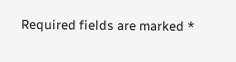Required fields are marked *